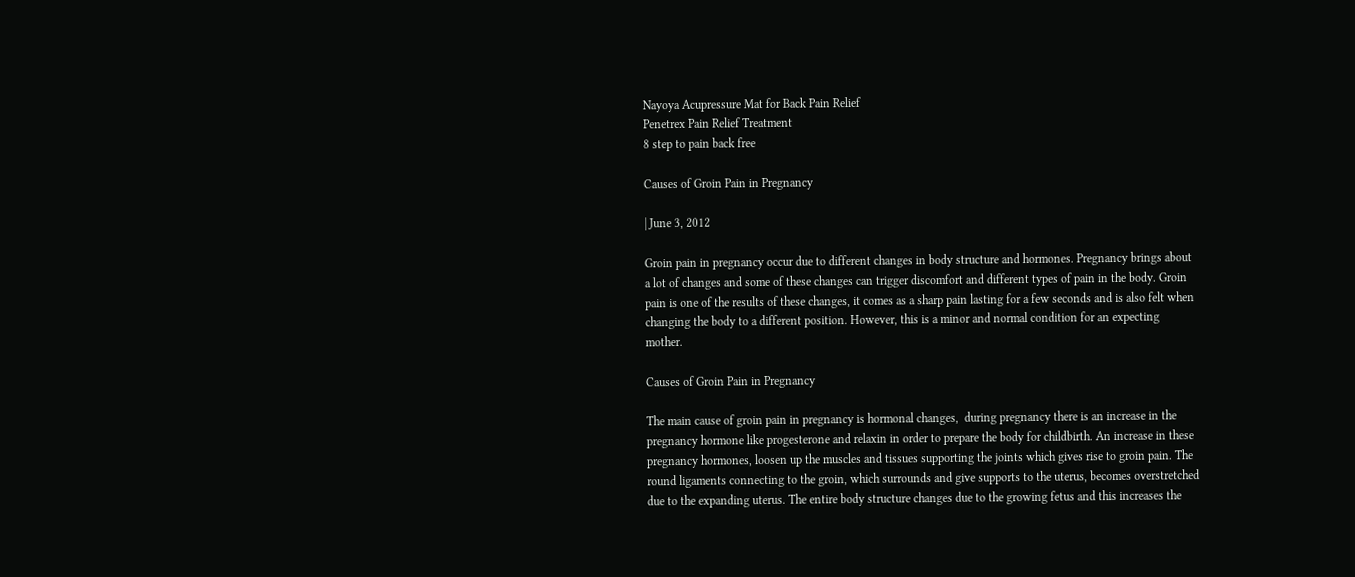Nayoya Acupressure Mat for Back Pain Relief
Penetrex Pain Relief Treatment
8 step to pain back free

Causes of Groin Pain in Pregnancy

| June 3, 2012

Groin pain in pregnancy occur due to different changes in body structure and hormones. Pregnancy brings about a lot of changes and some of these changes can trigger discomfort and different types of pain in the body. Groin pain is one of the results of these changes, it comes as a sharp pain lasting for a few seconds and is also felt when changing the body to a different position. However, this is a minor and normal condition for an expecting mother.

Causes of Groin Pain in Pregnancy

The main cause of groin pain in pregnancy is hormonal changes,  during pregnancy there is an increase in the pregnancy hormone like progesterone and relaxin in order to prepare the body for childbirth. An increase in these pregnancy hormones, loosen up the muscles and tissues supporting the joints which gives rise to groin pain. The round ligaments connecting to the groin, which surrounds and give supports to the uterus, becomes overstretched due to the expanding uterus. The entire body structure changes due to the growing fetus and this increases the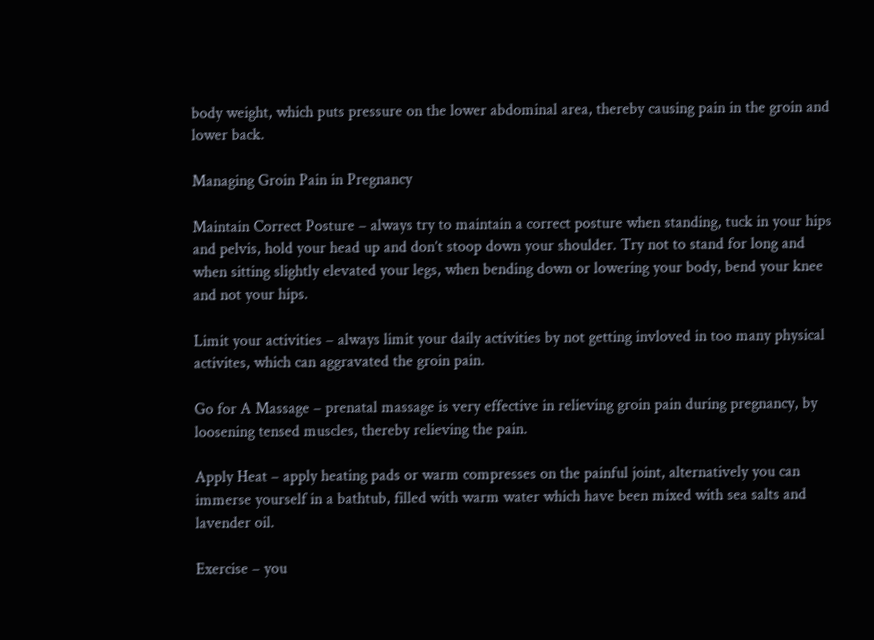body weight, which puts pressure on the lower abdominal area, thereby causing pain in the groin and lower back.

Managing Groin Pain in Pregnancy

Maintain Correct Posture – always try to maintain a correct posture when standing, tuck in your hips and pelvis, hold your head up and don’t stoop down your shoulder. Try not to stand for long and when sitting slightly elevated your legs, when bending down or lowering your body, bend your knee and not your hips.

Limit your activities – always limit your daily activities by not getting invloved in too many physical activites, which can aggravated the groin pain.

Go for A Massage – prenatal massage is very effective in relieving groin pain during pregnancy, by loosening tensed muscles, thereby relieving the pain.

Apply Heat – apply heating pads or warm compresses on the painful joint, alternatively you can immerse yourself in a bathtub, filled with warm water which have been mixed with sea salts and lavender oil.

Exercise – you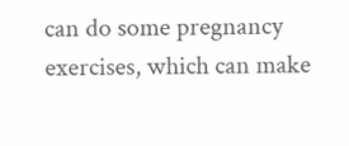can do some pregnancy exercises, which can make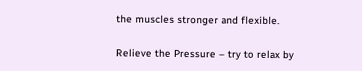the muscles stronger and flexible.

Relieve the Pressure – try to relax by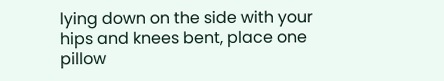lying down on the side with your hips and knees bent, place one pillow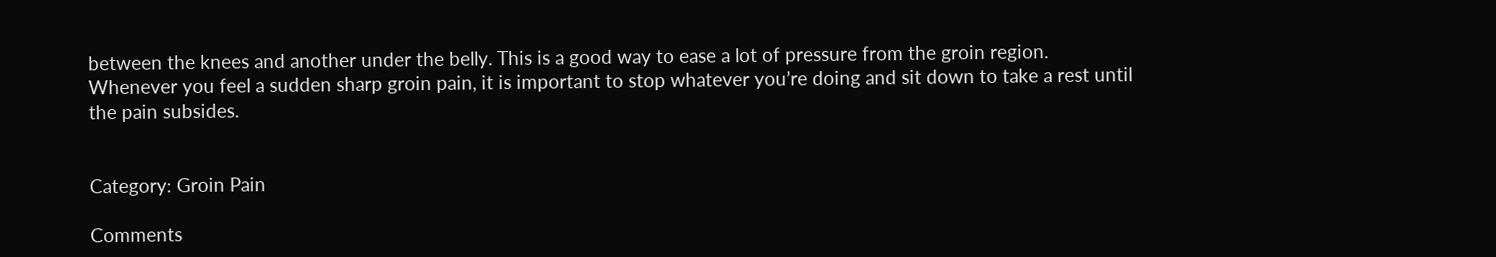between the knees and another under the belly. This is a good way to ease a lot of pressure from the groin region. Whenever you feel a sudden sharp groin pain, it is important to stop whatever you’re doing and sit down to take a rest until the pain subsides.


Category: Groin Pain

Comments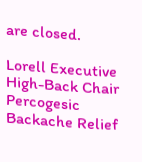are closed.

Lorell Executive High-Back Chair
Percogesic Backache Relief